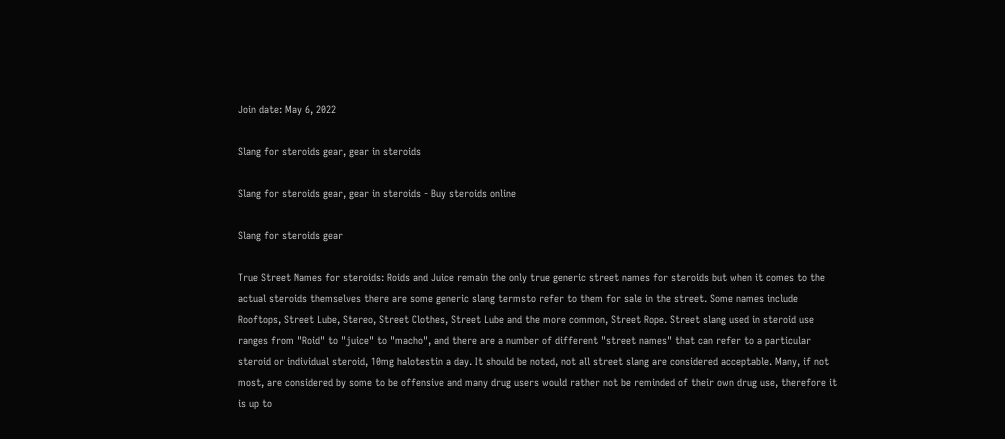Join date: May 6, 2022

Slang for steroids gear, gear in steroids

Slang for steroids gear, gear in steroids - Buy steroids online

Slang for steroids gear

True Street Names for steroids: Roids and Juice remain the only true generic street names for steroids but when it comes to the actual steroids themselves there are some generic slang termsto refer to them for sale in the street. Some names include Rooftops, Street Lube, Stereo, Street Clothes, Street Lube and the more common, Street Rope. Street slang used in steroid use ranges from "Roid" to "juice" to "macho", and there are a number of different "street names" that can refer to a particular steroid or individual steroid, 10mg halotestin a day. It should be noted, not all street slang are considered acceptable. Many, if not most, are considered by some to be offensive and many drug users would rather not be reminded of their own drug use, therefore it is up to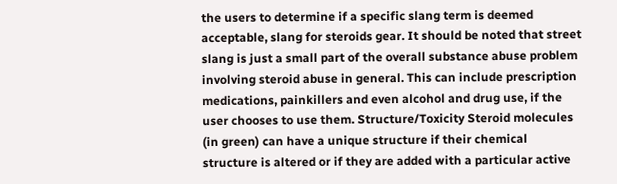the users to determine if a specific slang term is deemed acceptable, slang for steroids gear. It should be noted that street slang is just a small part of the overall substance abuse problem involving steroid abuse in general. This can include prescription medications, painkillers and even alcohol and drug use, if the user chooses to use them. Structure/Toxicity Steroid molecules (in green) can have a unique structure if their chemical structure is altered or if they are added with a particular active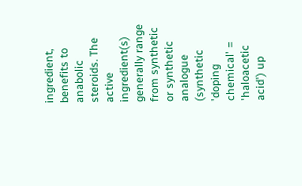ingredient, benefits to anabolic steroids. The active ingredient(s) generally range from synthetic or synthetic analogue (synthetic 'doping chemical' = 'haloacetic acid') up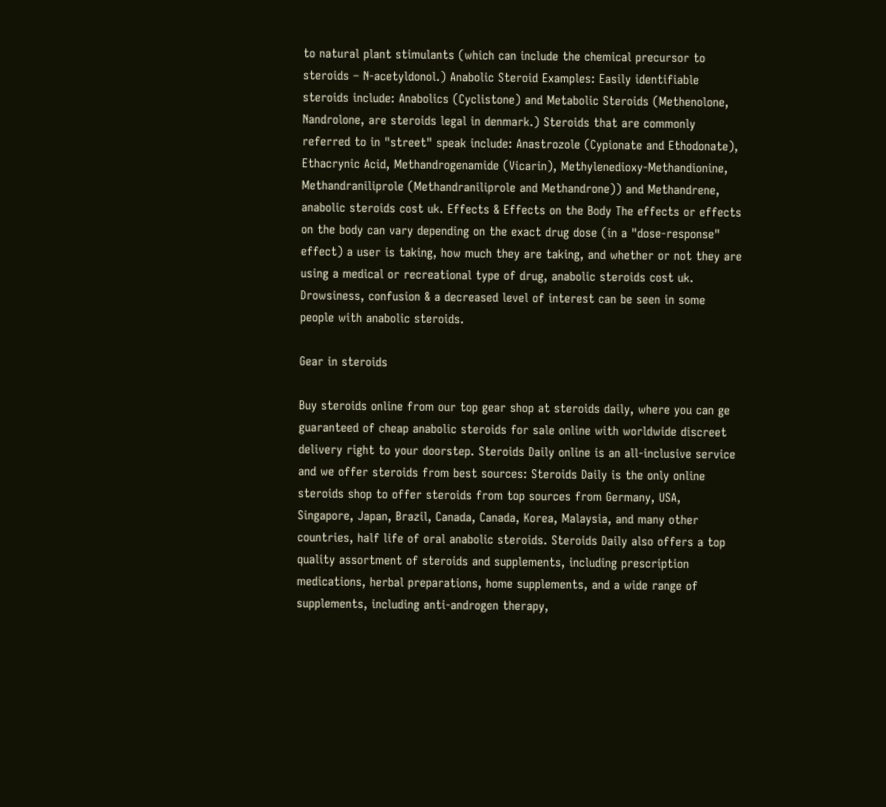to natural plant stimulants (which can include the chemical precursor to steroids – N-acetyldonol.) Anabolic Steroid Examples: Easily identifiable steroids include: Anabolics (Cyclistone) and Metabolic Steroids (Methenolone, Nandrolone, are steroids legal in denmark.) Steroids that are commonly referred to in "street" speak include: Anastrozole (Cypionate and Ethodonate), Ethacrynic Acid, Methandrogenamide (Vicarin), Methylenedioxy-Methandionine, Methandraniliprole (Methandraniliprole and Methandrone)) and Methandrene, anabolic steroids cost uk. Effects & Effects on the Body The effects or effects on the body can vary depending on the exact drug dose (in a "dose-response" effect) a user is taking, how much they are taking, and whether or not they are using a medical or recreational type of drug, anabolic steroids cost uk. Drowsiness, confusion & a decreased level of interest can be seen in some people with anabolic steroids.

Gear in steroids

Buy steroids online from our top gear shop at steroids daily, where you can ge guaranteed of cheap anabolic steroids for sale online with worldwide discreet delivery right to your doorstep. Steroids Daily online is an all-inclusive service and we offer steroids from best sources: Steroids Daily is the only online steroids shop to offer steroids from top sources from Germany, USA, Singapore, Japan, Brazil, Canada, Canada, Korea, Malaysia, and many other countries, half life of oral anabolic steroids. Steroids Daily also offers a top quality assortment of steroids and supplements, including prescription medications, herbal preparations, home supplements, and a wide range of supplements, including anti-androgen therapy,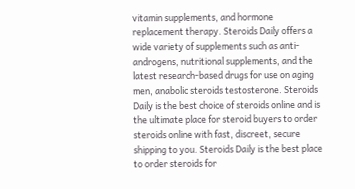vitamin supplements, and hormone replacement therapy. Steroids Daily offers a wide variety of supplements such as anti-androgens, nutritional supplements, and the latest research-based drugs for use on aging men, anabolic steroids testosterone. Steroids Daily is the best choice of steroids online and is the ultimate place for steroid buyers to order steroids online with fast, discreet, secure shipping to you. Steroids Daily is the best place to order steroids for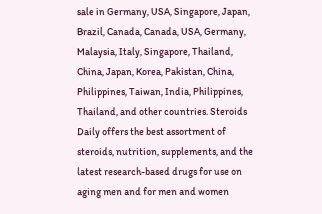sale in Germany, USA, Singapore, Japan, Brazil, Canada, Canada, USA, Germany, Malaysia, Italy, Singapore, Thailand, China, Japan, Korea, Pakistan, China, Philippines, Taiwan, India, Philippines, Thailand, and other countries. Steroids Daily offers the best assortment of steroids, nutrition, supplements, and the latest research-based drugs for use on aging men and for men and women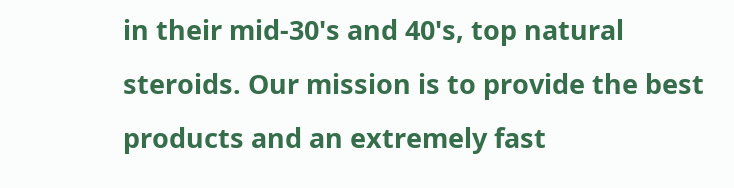in their mid-30's and 40's, top natural steroids. Our mission is to provide the best products and an extremely fast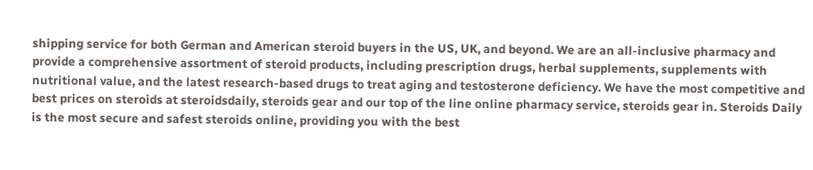shipping service for both German and American steroid buyers in the US, UK, and beyond. We are an all-inclusive pharmacy and provide a comprehensive assortment of steroid products, including prescription drugs, herbal supplements, supplements with nutritional value, and the latest research-based drugs to treat aging and testosterone deficiency. We have the most competitive and best prices on steroids at steroidsdaily, steroids gear and our top of the line online pharmacy service, steroids gear in. Steroids Daily is the most secure and safest steroids online, providing you with the best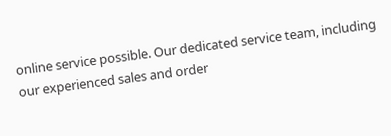online service possible. Our dedicated service team, including our experienced sales and order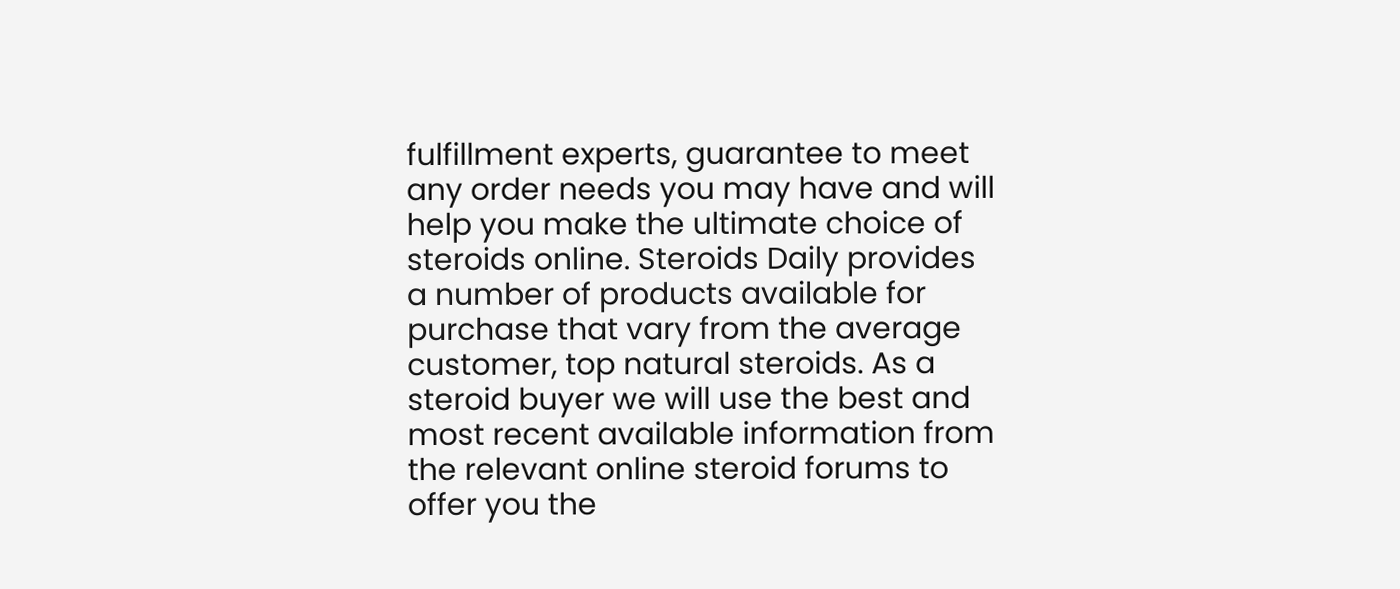fulfillment experts, guarantee to meet any order needs you may have and will help you make the ultimate choice of steroids online. Steroids Daily provides a number of products available for purchase that vary from the average customer, top natural steroids. As a steroid buyer we will use the best and most recent available information from the relevant online steroid forums to offer you the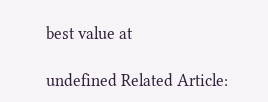best value at

undefined Related Article: